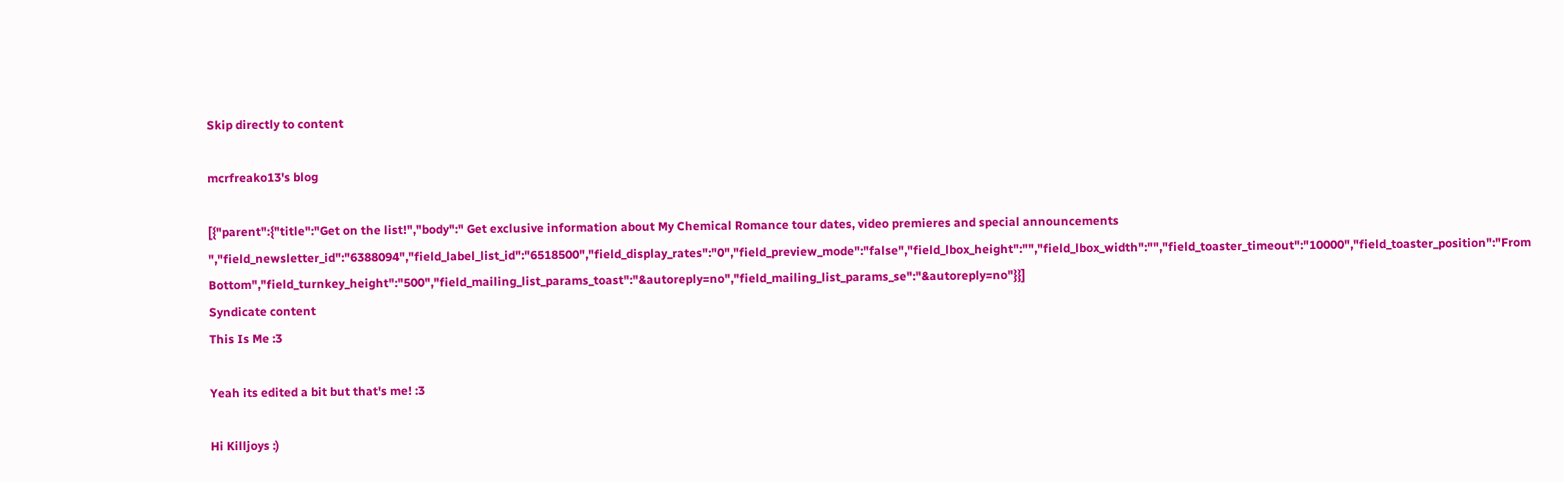Skip directly to content

mcrfreako13's blog

[{"parent":{"title":"Get on the list!","body":" Get exclusive information about My Chemical Romance tour dates, video premieres and special announcements ","field_newsletter_id":"6388094","field_label_list_id":"6518500","field_display_rates":"0","field_preview_mode":"false","field_lbox_height":"","field_lbox_width":"","field_toaster_timeout":"10000","field_toaster_position":"From Bottom","field_turnkey_height":"500","field_mailing_list_params_toast":"&autoreply=no","field_mailing_list_params_se":"&autoreply=no"}}]
Syndicate content
This Is Me :3

Yeah its edited a bit but that's me! :3

Hi Killjoys :)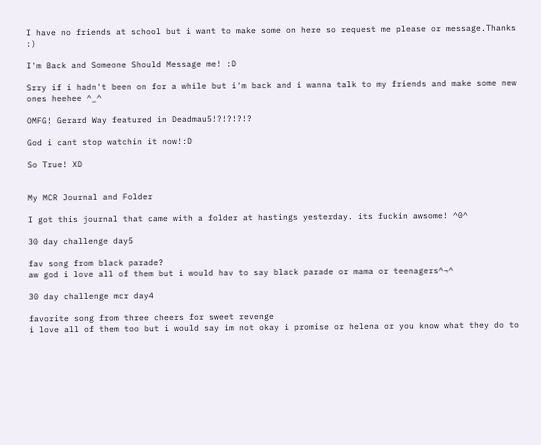I have no friends at school but i want to make some on here so request me please or message.Thanks :)

I'm Back and Someone Should Message me! :D

Srry if i hadn't been on for a while but i'm back and i wanna talk to my friends and make some new ones heehee ^_^

OMFG! Gerard Way featured in Deadmau5!?!?!?!?

God i cant stop watchin it now!:D

So True! XD


My MCR Journal and Folder

I got this journal that came with a folder at hastings yesterday. its fuckin awsome! ^0^

30 day challenge day5

fav song from black parade?
aw god i love all of them but i would hav to say black parade or mama or teenagers^¬^

30 day challenge mcr day4

favorite song from three cheers for sweet revenge
i love all of them too but i would say im not okay i promise or helena or you know what they do to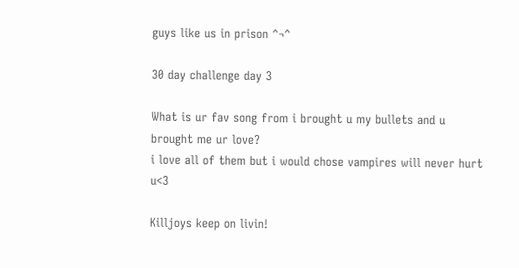guys like us in prison ^¬^

30 day challenge day 3

What is ur fav song from i brought u my bullets and u brought me ur love?
i love all of them but i would chose vampires will never hurt u<3

Killjoys keep on livin!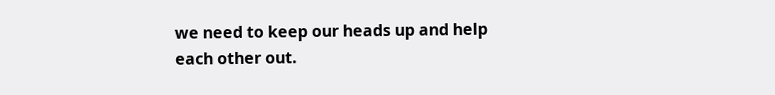we need to keep our heads up and help each other out.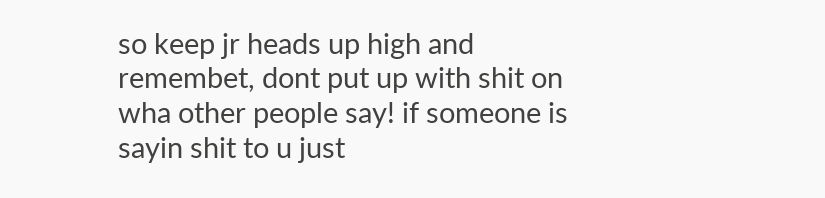so keep jr heads up high and remembet, dont put up with shit on wha other people say! if someone is sayin shit to u just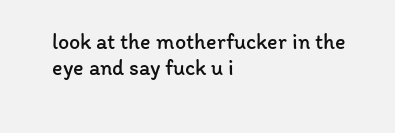look at the motherfucker in the eye and say fuck u i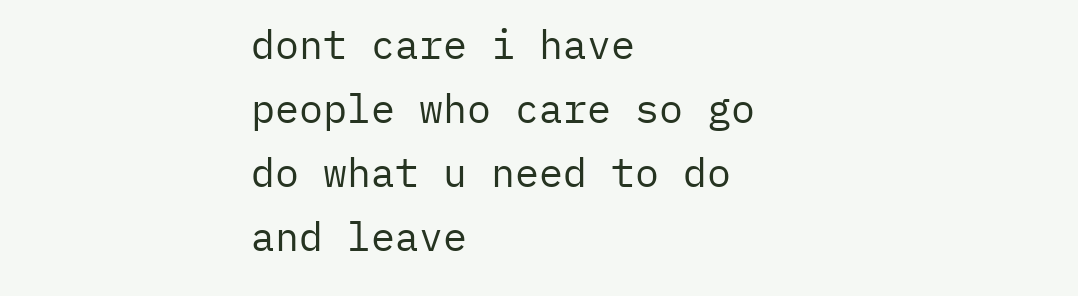dont care i have people who care so go do what u need to do and leave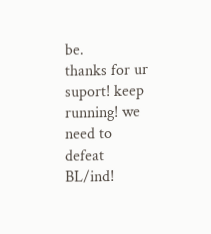be.
thanks for ur suport! keep running! we need to defeat BL/ind!